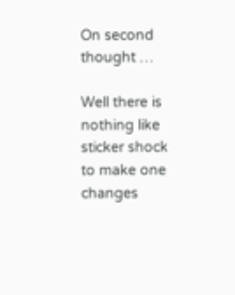On second thought …

Well there is nothing like sticker shock to make one changes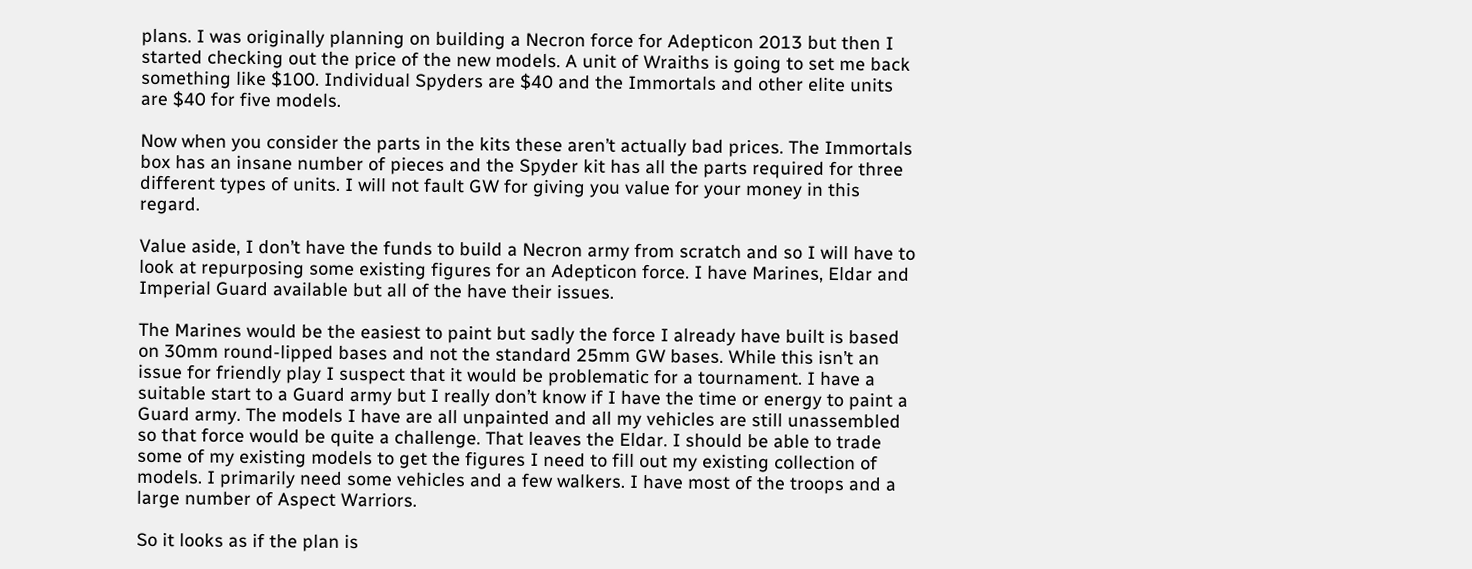plans. I was originally planning on building a Necron force for Adepticon 2013 but then I started checking out the price of the new models. A unit of Wraiths is going to set me back something like $100. Individual Spyders are $40 and the Immortals and other elite units are $40 for five models.

Now when you consider the parts in the kits these aren’t actually bad prices. The Immortals box has an insane number of pieces and the Spyder kit has all the parts required for three different types of units. I will not fault GW for giving you value for your money in this regard.

Value aside, I don’t have the funds to build a Necron army from scratch and so I will have to look at repurposing some existing figures for an Adepticon force. I have Marines, Eldar and Imperial Guard available but all of the have their issues.

The Marines would be the easiest to paint but sadly the force I already have built is based on 30mm round-lipped bases and not the standard 25mm GW bases. While this isn’t an issue for friendly play I suspect that it would be problematic for a tournament. I have a suitable start to a Guard army but I really don’t know if I have the time or energy to paint a Guard army. The models I have are all unpainted and all my vehicles are still unassembled so that force would be quite a challenge. That leaves the Eldar. I should be able to trade some of my existing models to get the figures I need to fill out my existing collection of models. I primarily need some vehicles and a few walkers. I have most of the troops and a large number of Aspect Warriors.

So it looks as if the plan is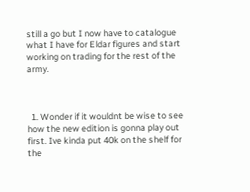still a go but I now have to catalogue what I have for Eldar figures and start working on trading for the rest of the army.



  1. Wonder if it wouldnt be wise to see how the new edition is gonna play out first. Ive kinda put 40k on the shelf for the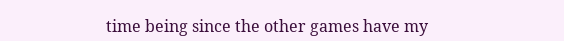time being since the other games have my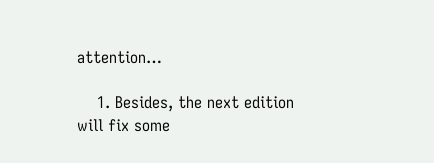attention…

    1. Besides, the next edition will fix some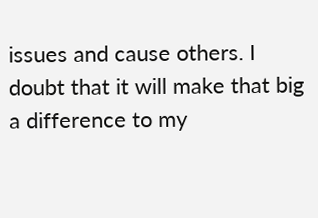issues and cause others. I doubt that it will make that big a difference to my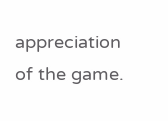appreciation of the game.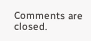Comments are closed.